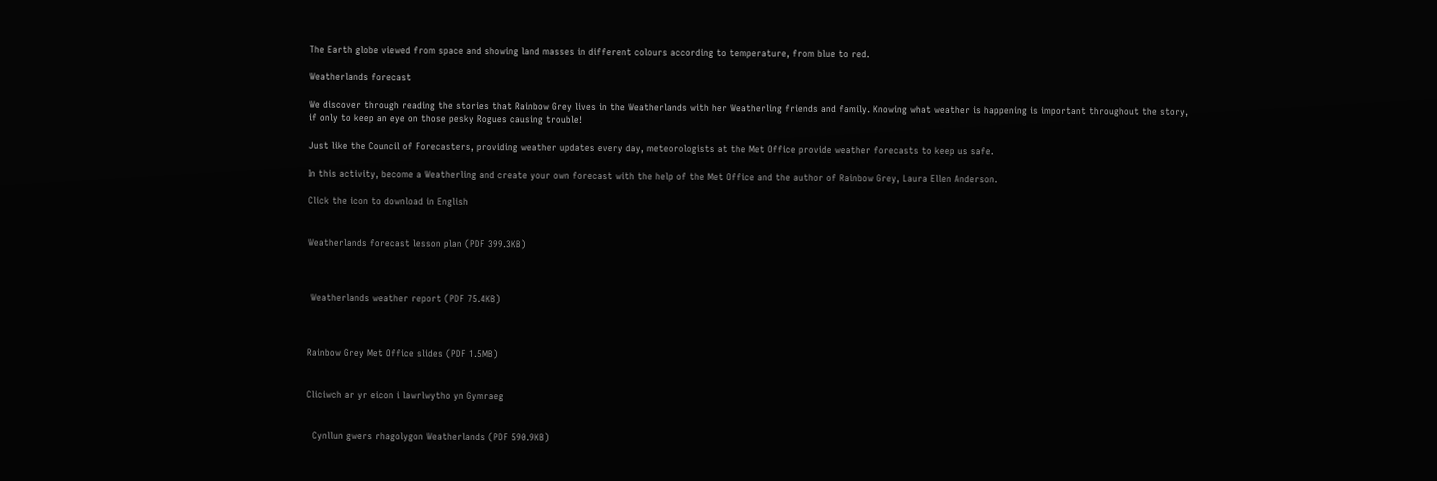The Earth globe viewed from space and showing land masses in different colours according to temperature, from blue to red.

Weatherlands forecast

We discover through reading the stories that Rainbow Grey lives in the Weatherlands with her Weatherling friends and family. Knowing what weather is happening is important throughout the story, if only to keep an eye on those pesky Rogues causing trouble!

Just like the Council of Forecasters, providing weather updates every day, meteorologists at the Met Office provide weather forecasts to keep us safe.

In this activity, become a Weatherling and create your own forecast with the help of the Met Office and the author of Rainbow Grey, Laura Ellen Anderson.

Click the icon to download in English


Weatherlands forecast lesson plan (PDF 399.3KB)



 Weatherlands weather report (PDF 75.4KB)



Rainbow Grey Met Office slides (PDF 1.5MB)


Cliciwch ar yr eicon i lawrlwytho yn Gymraeg


  Cynllun gwers rhagolygon Weatherlands (PDF 590.9KB)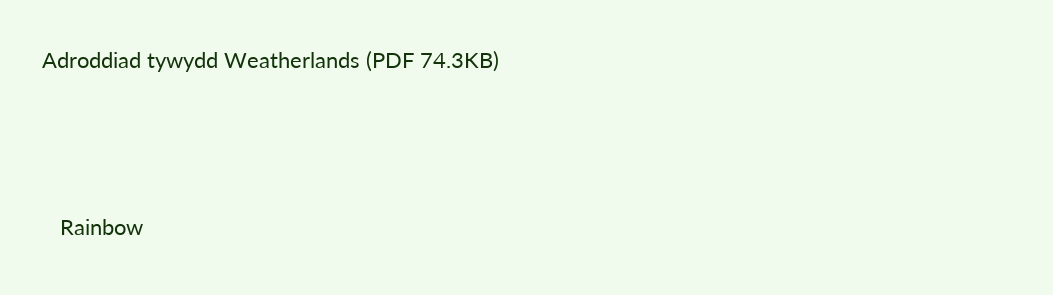Adroddiad tywydd Weatherlands (PDF 74.3KB)



   Rainbow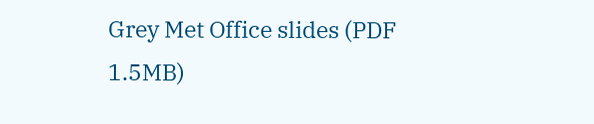Grey Met Office slides (PDF 1.5MB)